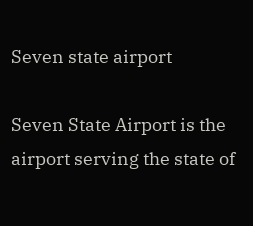Seven state airport

Seven State Airport is the airport serving the state of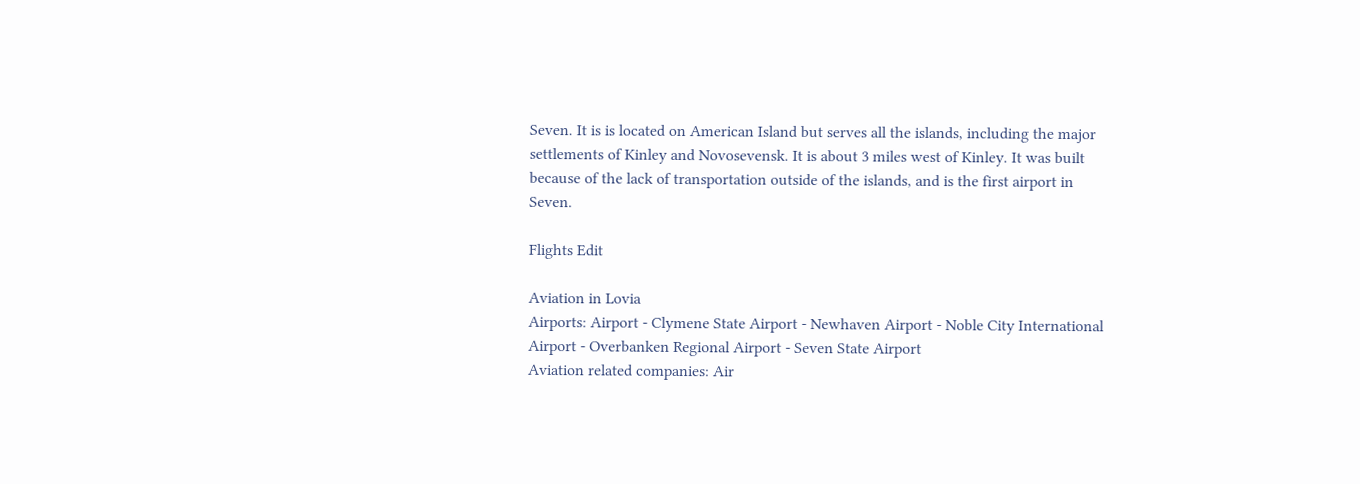Seven. It is is located on American Island but serves all the islands, including the major settlements of Kinley and Novosevensk. It is about 3 miles west of Kinley. It was built because of the lack of transportation outside of the islands, and is the first airport in Seven.

Flights Edit

Aviation in Lovia
Airports: Airport - Clymene State Airport - Newhaven Airport - Noble City International Airport - Overbanken Regional Airport - Seven State Airport
Aviation related companies: Air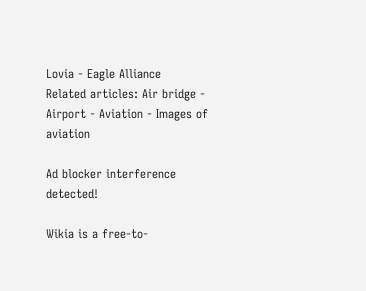Lovia - Eagle Alliance
Related articles: Air bridge - Airport - Aviation - Images of aviation

Ad blocker interference detected!

Wikia is a free-to-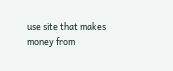use site that makes money from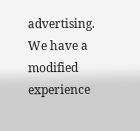advertising. We have a modified experience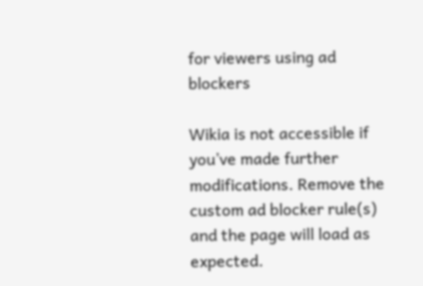for viewers using ad blockers

Wikia is not accessible if you’ve made further modifications. Remove the custom ad blocker rule(s) and the page will load as expected.